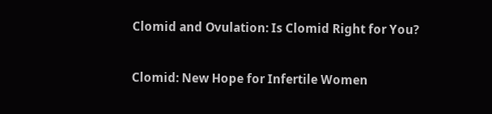Clomid and Ovulation: Is Clomid Right for You?

Clomid: New Hope for Infertile Women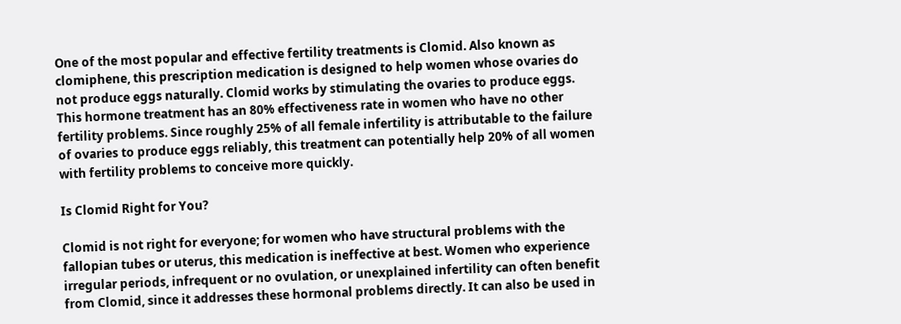One of the most popular and effective fertility treatments is Clomid. Also known as clomiphene, this prescription medication is designed to help women whose ovaries do not produce eggs naturally. Clomid works by stimulating the ovaries to produce eggs. This hormone treatment has an 80% effectiveness rate in women who have no other fertility problems. Since roughly 25% of all female infertility is attributable to the failure of ovaries to produce eggs reliably, this treatment can potentially help 20% of all women with fertility problems to conceive more quickly.

Is Clomid Right for You?

Clomid is not right for everyone; for women who have structural problems with the fallopian tubes or uterus, this medication is ineffective at best. Women who experience irregular periods, infrequent or no ovulation, or unexplained infertility can often benefit from Clomid, since it addresses these hormonal problems directly. It can also be used in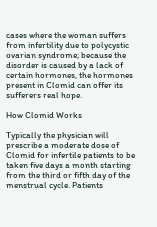cases where the woman suffers from infertility due to polycystic ovarian syndrome; because the disorder is caused by a lack of certain hormones, the hormones present in Clomid can offer its sufferers real hope.

How Clomid Works

Typically the physician will prescribe a moderate dose of Clomid for infertile patients to be taken five days a month starting from the third or fifth day of the menstrual cycle. Patients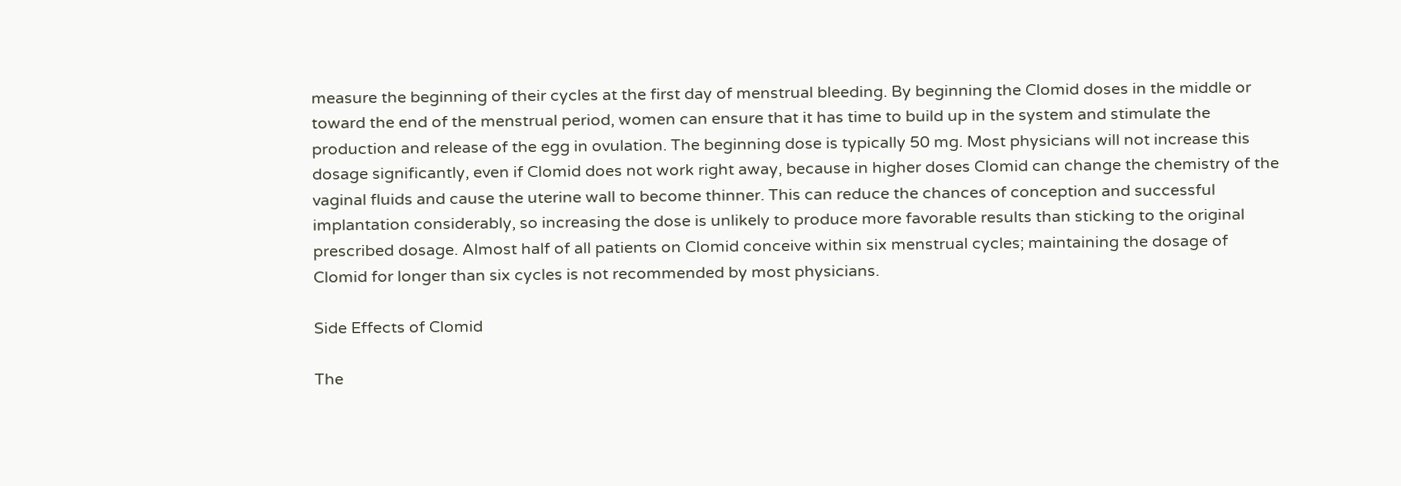measure the beginning of their cycles at the first day of menstrual bleeding. By beginning the Clomid doses in the middle or toward the end of the menstrual period, women can ensure that it has time to build up in the system and stimulate the production and release of the egg in ovulation. The beginning dose is typically 50 mg. Most physicians will not increase this dosage significantly, even if Clomid does not work right away, because in higher doses Clomid can change the chemistry of the vaginal fluids and cause the uterine wall to become thinner. This can reduce the chances of conception and successful implantation considerably, so increasing the dose is unlikely to produce more favorable results than sticking to the original prescribed dosage. Almost half of all patients on Clomid conceive within six menstrual cycles; maintaining the dosage of Clomid for longer than six cycles is not recommended by most physicians.

Side Effects of Clomid

The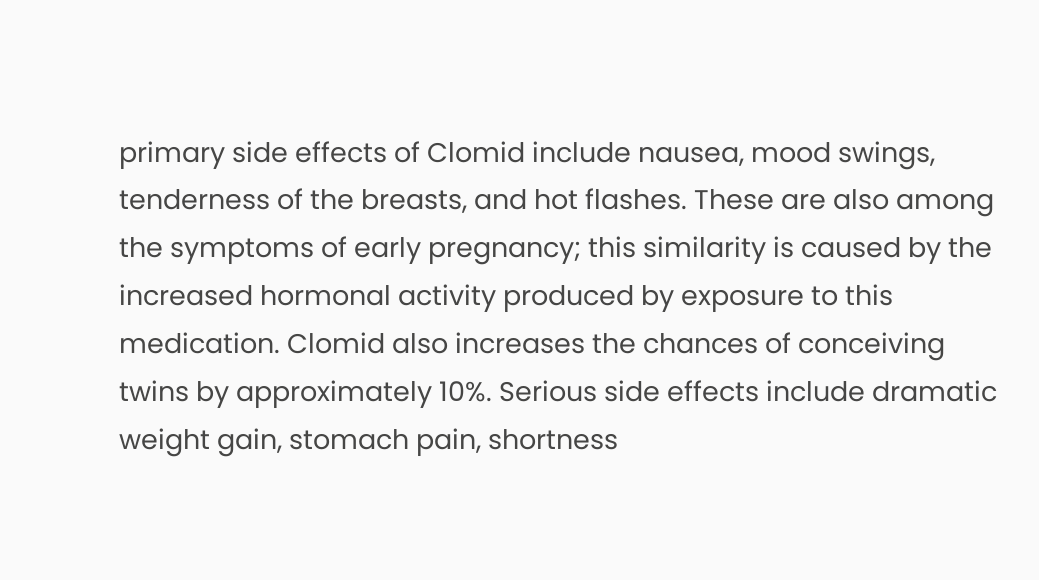primary side effects of Clomid include nausea, mood swings, tenderness of the breasts, and hot flashes. These are also among the symptoms of early pregnancy; this similarity is caused by the increased hormonal activity produced by exposure to this medication. Clomid also increases the chances of conceiving twins by approximately 10%. Serious side effects include dramatic weight gain, stomach pain, shortness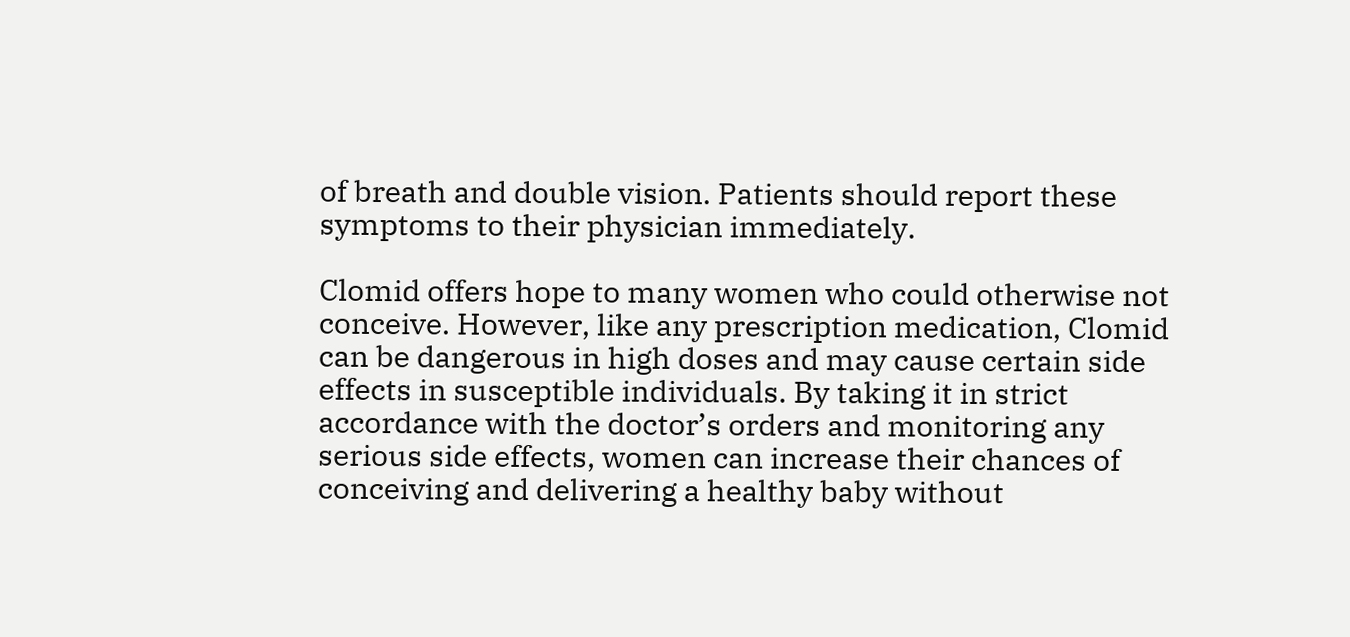of breath and double vision. Patients should report these symptoms to their physician immediately.

Clomid offers hope to many women who could otherwise not conceive. However, like any prescription medication, Clomid can be dangerous in high doses and may cause certain side effects in susceptible individuals. By taking it in strict accordance with the doctor’s orders and monitoring any serious side effects, women can increase their chances of conceiving and delivering a healthy baby without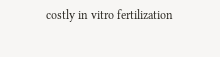costly in vitro fertilization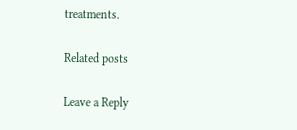treatments.

Related posts

Leave a Reply